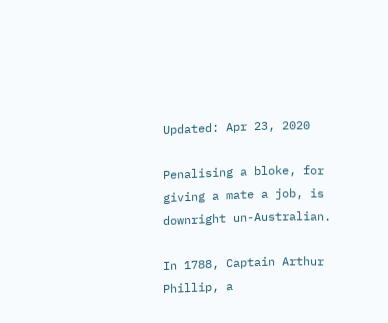Updated: Apr 23, 2020

Penalising a bloke, for giving a mate a job, is downright un-Australian.

In 1788, Captain Arthur Phillip, a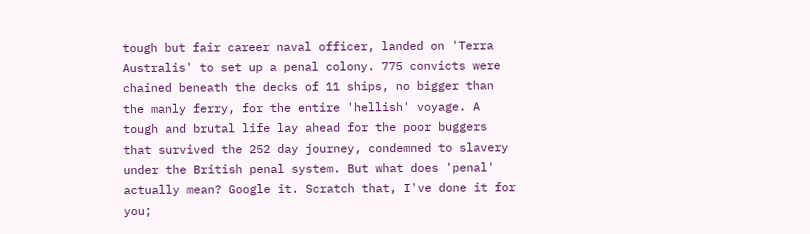tough but fair career naval officer, landed on 'Terra Australis' to set up a penal colony. 775 convicts were chained beneath the decks of 11 ships, no bigger than the manly ferry, for the entire 'hellish' voyage. A tough and brutal life lay ahead for the poor buggers that survived the 252 day journey, condemned to slavery under the British penal system. But what does 'penal' actually mean? Google it. Scratch that, I've done it for you;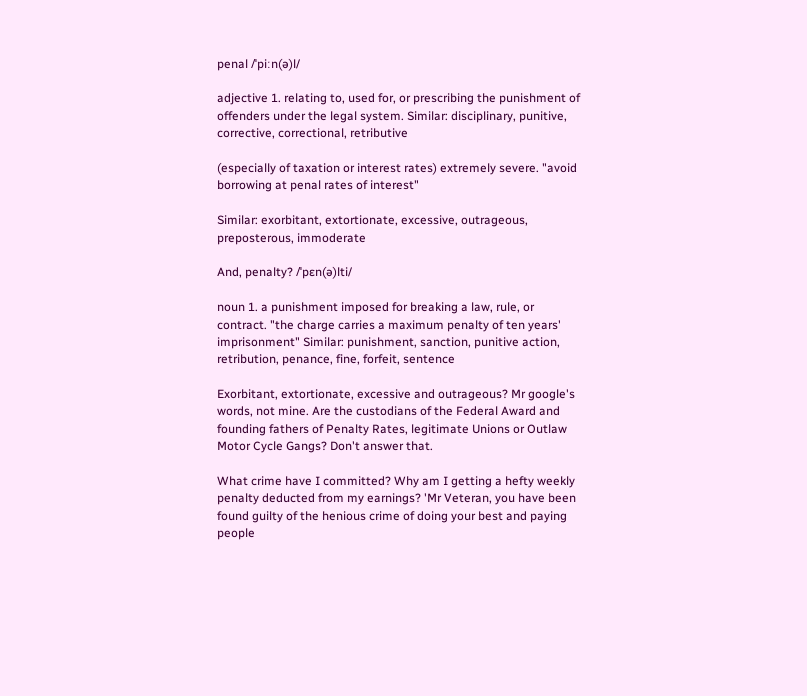penal /ˈpiːn(ə)l/

adjective 1. relating to, used for, or prescribing the punishment of offenders under the legal system. Similar: disciplinary, punitive, corrective, correctional, retributive

(especially of taxation or interest rates) extremely severe. "avoid borrowing at penal rates of interest"

Similar: exorbitant, extortionate, excessive, outrageous, preposterous, immoderate

And, penalty? /ˈpɛn(ə)lti/

noun 1. a punishment imposed for breaking a law, rule, or contract. "the charge carries a maximum penalty of ten years' imprisonment" Similar: punishment, sanction, punitive action, retribution, penance, fine, forfeit, sentence

Exorbitant, extortionate, excessive and outrageous? Mr google's words, not mine. Are the custodians of the Federal Award and founding fathers of Penalty Rates, legitimate Unions or Outlaw Motor Cycle Gangs? Don't answer that.

What crime have I committed? Why am I getting a hefty weekly penalty deducted from my earnings? 'Mr Veteran, you have been found guilty of the henious crime of doing your best and paying people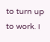to turn up to work. I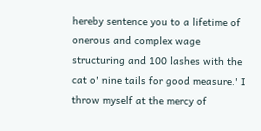hereby sentence you to a lifetime of onerous and complex wage structuring and 100 lashes with the cat o' nine tails for good measure.' I throw myself at the mercy of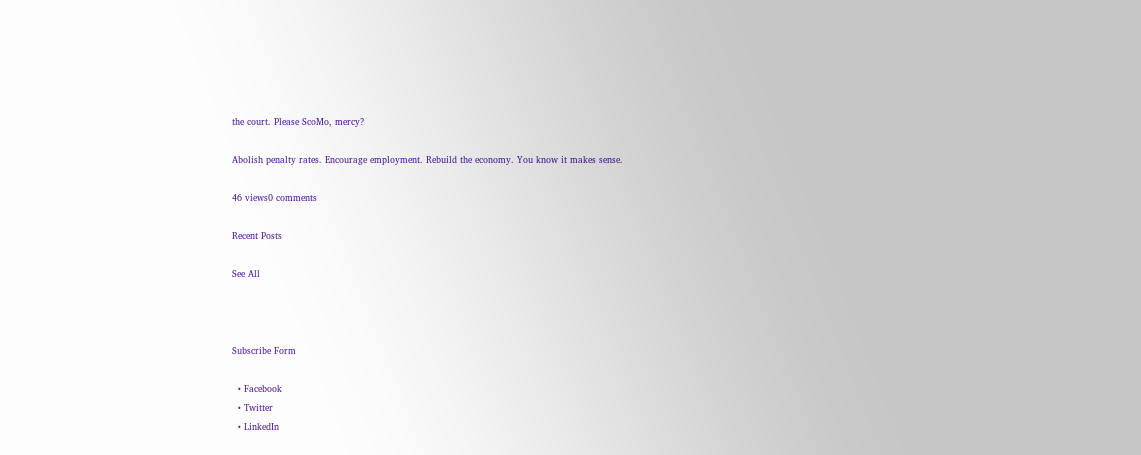the court. Please ScoMo, mercy?

Abolish penalty rates. Encourage employment. Rebuild the economy. You know it makes sense.

46 views0 comments

Recent Posts

See All



Subscribe Form

  • Facebook
  • Twitter
  • LinkedIn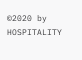©2020 by HOSPITALITY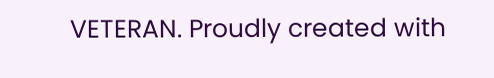VETERAN. Proudly created with